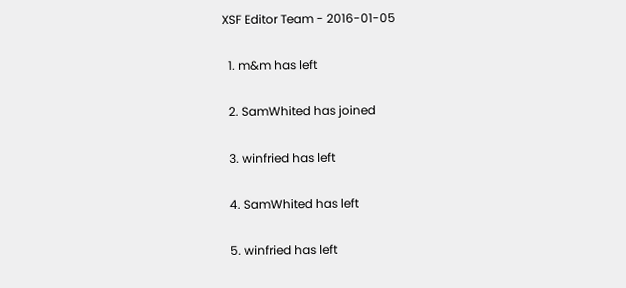XSF Editor Team - 2016-01-05

  1. m&m has left

  2. SamWhited has joined

  3. winfried has left

  4. SamWhited has left

  5. winfried has left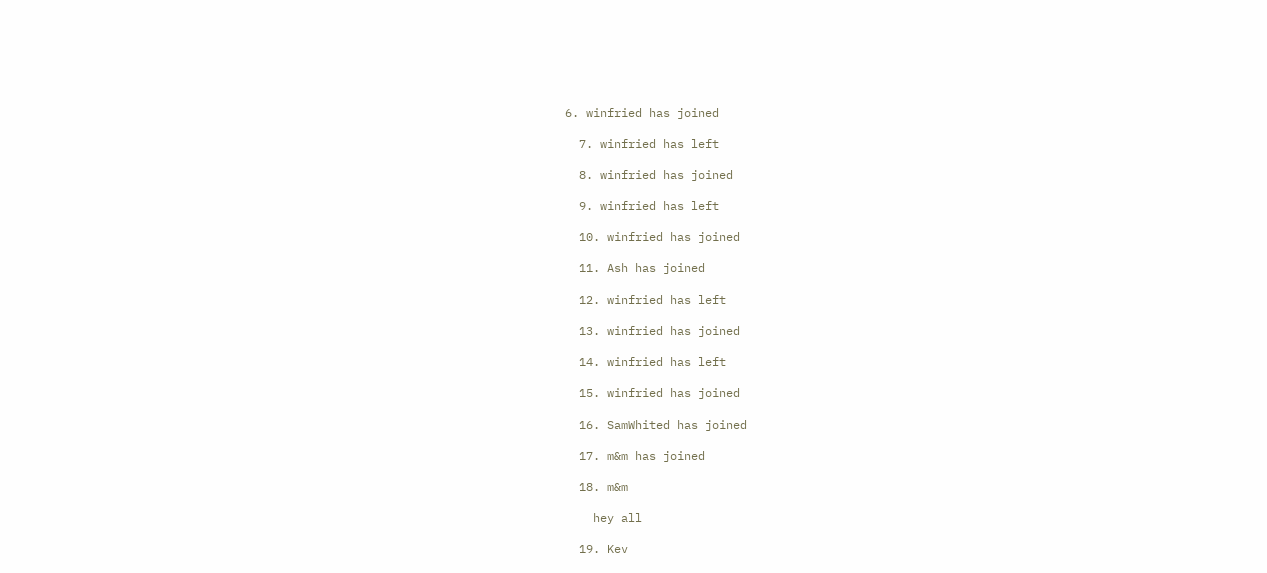6. winfried has joined

  7. winfried has left

  8. winfried has joined

  9. winfried has left

  10. winfried has joined

  11. Ash has joined

  12. winfried has left

  13. winfried has joined

  14. winfried has left

  15. winfried has joined

  16. SamWhited has joined

  17. m&m has joined

  18. m&m

    hey all

  19. Kev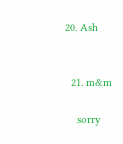20. Ash


  21. m&m

    sorry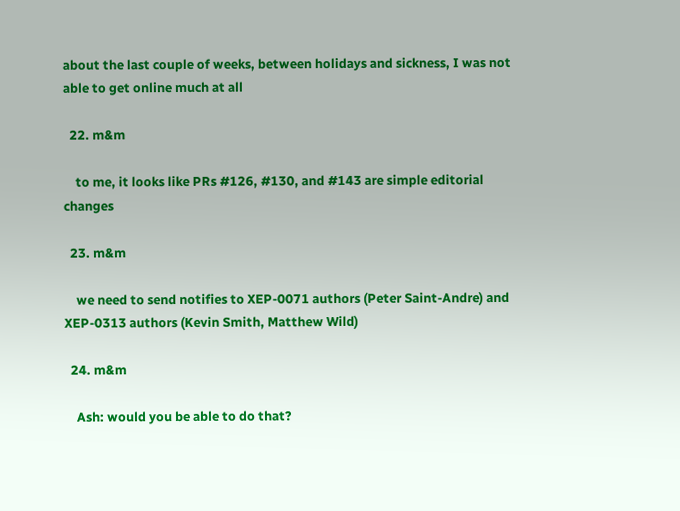about the last couple of weeks, between holidays and sickness, I was not able to get online much at all

  22. m&m

    to me, it looks like PRs #126, #130, and #143 are simple editorial changes

  23. m&m

    we need to send notifies to XEP-0071 authors (Peter Saint-Andre) and XEP-0313 authors (Kevin Smith, Matthew Wild)

  24. m&m

    Ash: would you be able to do that?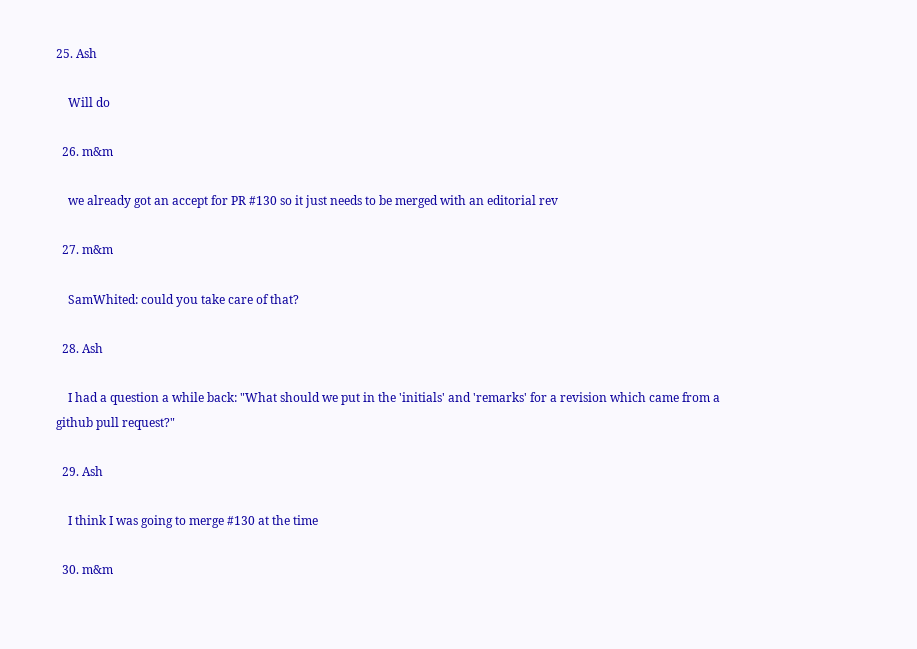25. Ash

    Will do

  26. m&m

    we already got an accept for PR #130 so it just needs to be merged with an editorial rev

  27. m&m

    SamWhited: could you take care of that?

  28. Ash

    I had a question a while back: "What should we put in the 'initials' and 'remarks' for a revision which came from a github pull request?"

  29. Ash

    I think I was going to merge #130 at the time

  30. m&m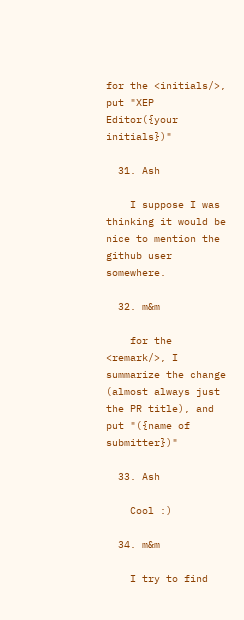for the <initials/>, put "XEP Editor({your initials})"

  31. Ash

    I suppose I was thinking it would be nice to mention the github user somewhere.

  32. m&m

    for the <remark/>, I summarize the change (almost always just the PR title), and put "({name of submitter})"

  33. Ash

    Cool :)

  34. m&m

    I try to find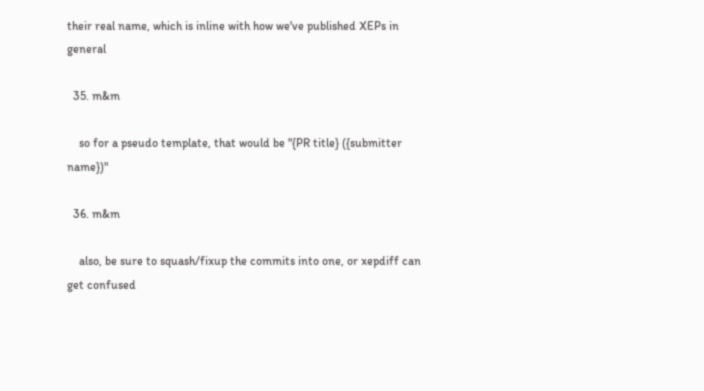their real name, which is inline with how we've published XEPs in general

  35. m&m

    so for a pseudo template, that would be "{PR title} ({submitter name})"

  36. m&m

    also, be sure to squash/fixup the commits into one, or xepdiff can get confused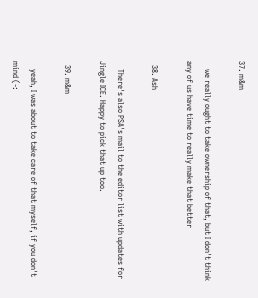37. m&m

    we really ought to take ownership of that, but I don't think any of us have time to really make that better

  38. Ash

    There's also PSA's mail to the editor list with updates for Jingle ICE. Happy to pick that up too.

  39. m&m

    yeah, I was about to take care of that myself, if you don't mind (-: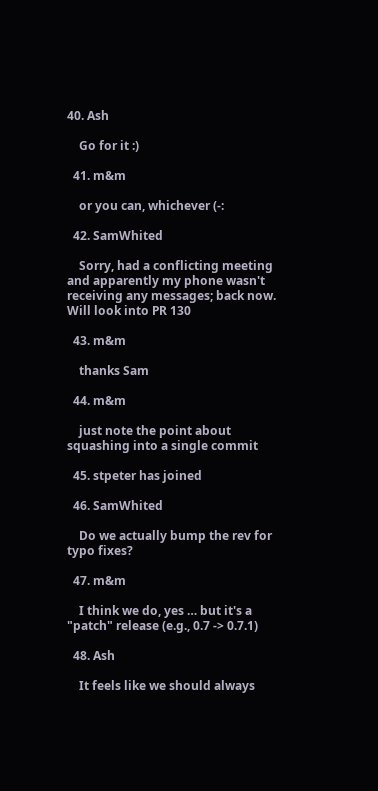40. Ash

    Go for it :)

  41. m&m

    or you can, whichever (-:

  42. SamWhited

    Sorry, had a conflicting meeting and apparently my phone wasn't receiving any messages; back now. Will look into PR 130

  43. m&m

    thanks Sam

  44. m&m

    just note the point about squashing into a single commit

  45. stpeter has joined

  46. SamWhited

    Do we actually bump the rev for typo fixes?

  47. m&m

    I think we do, yes … but it's a "patch" release (e.g., 0.7 -> 0.7.1)

  48. Ash

    It feels like we should always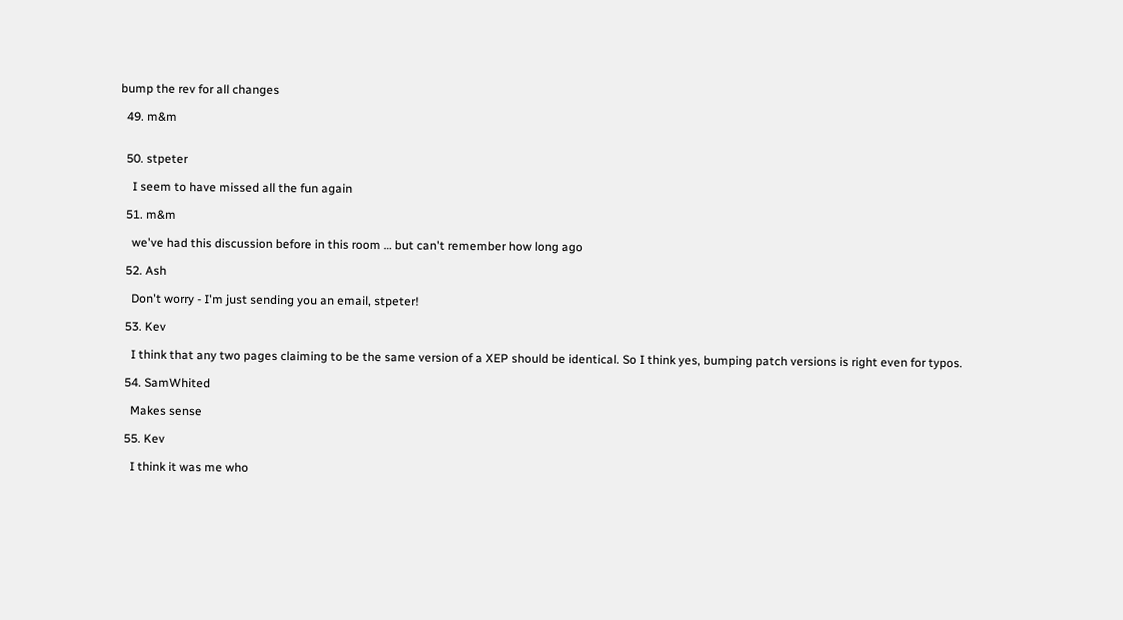bump the rev for all changes

  49. m&m


  50. stpeter

    I seem to have missed all the fun again

  51. m&m

    we've had this discussion before in this room … but can't remember how long ago

  52. Ash

    Don't worry - I'm just sending you an email, stpeter!

  53. Kev

    I think that any two pages claiming to be the same version of a XEP should be identical. So I think yes, bumping patch versions is right even for typos.

  54. SamWhited

    Makes sense

  55. Kev

    I think it was me who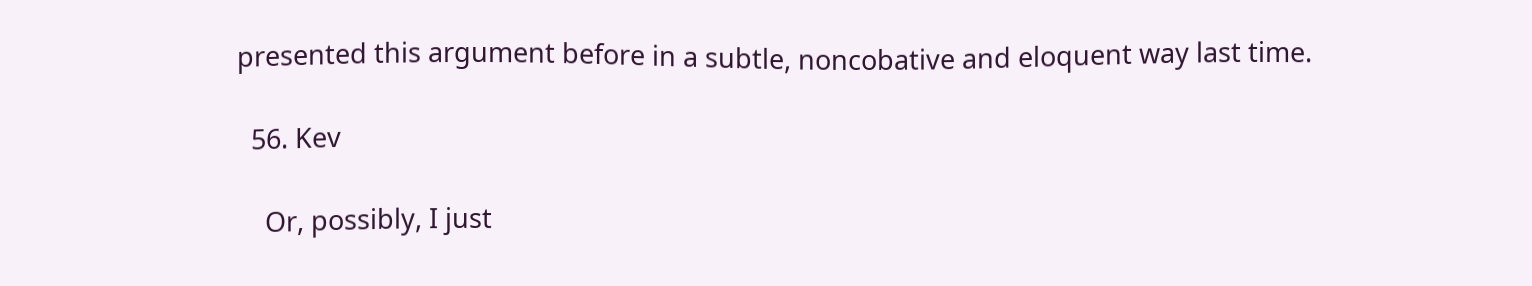presented this argument before in a subtle, noncobative and eloquent way last time.

  56. Kev

    Or, possibly, I just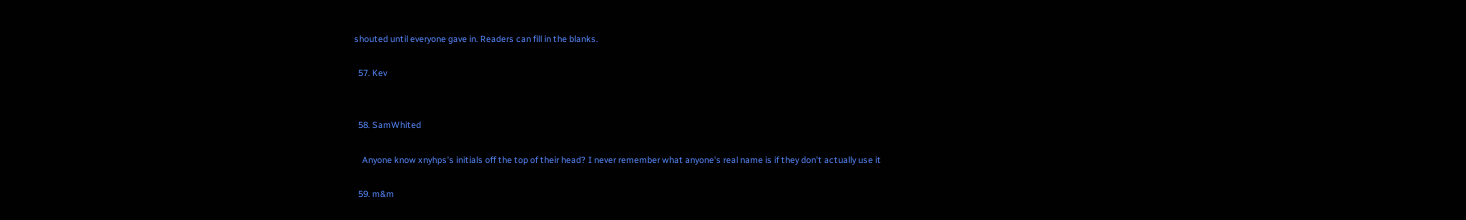shouted until everyone gave in. Readers can fill in the blanks.

  57. Kev


  58. SamWhited

    Anyone know xnyhps's initials off the top of their head? I never remember what anyone's real name is if they don't actually use it

  59. m&m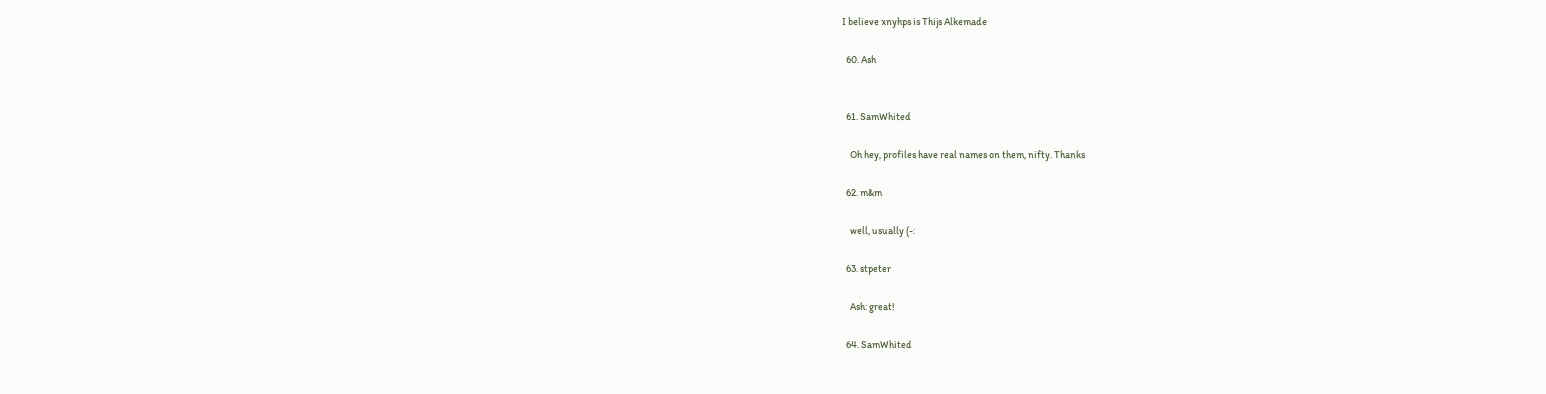I believe xnyhps is Thijs Alkemade

  60. Ash


  61. SamWhited

    Oh hey, profiles have real names on them, nifty. Thanks

  62. m&m

    well, usually (-:

  63. stpeter

    Ash: great!

  64. SamWhited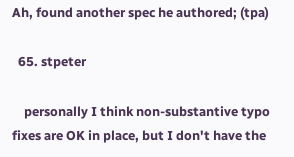Ah, found another spec he authored; (tpa)

  65. stpeter

    personally I think non-substantive typo fixes are OK in place, but I don't have the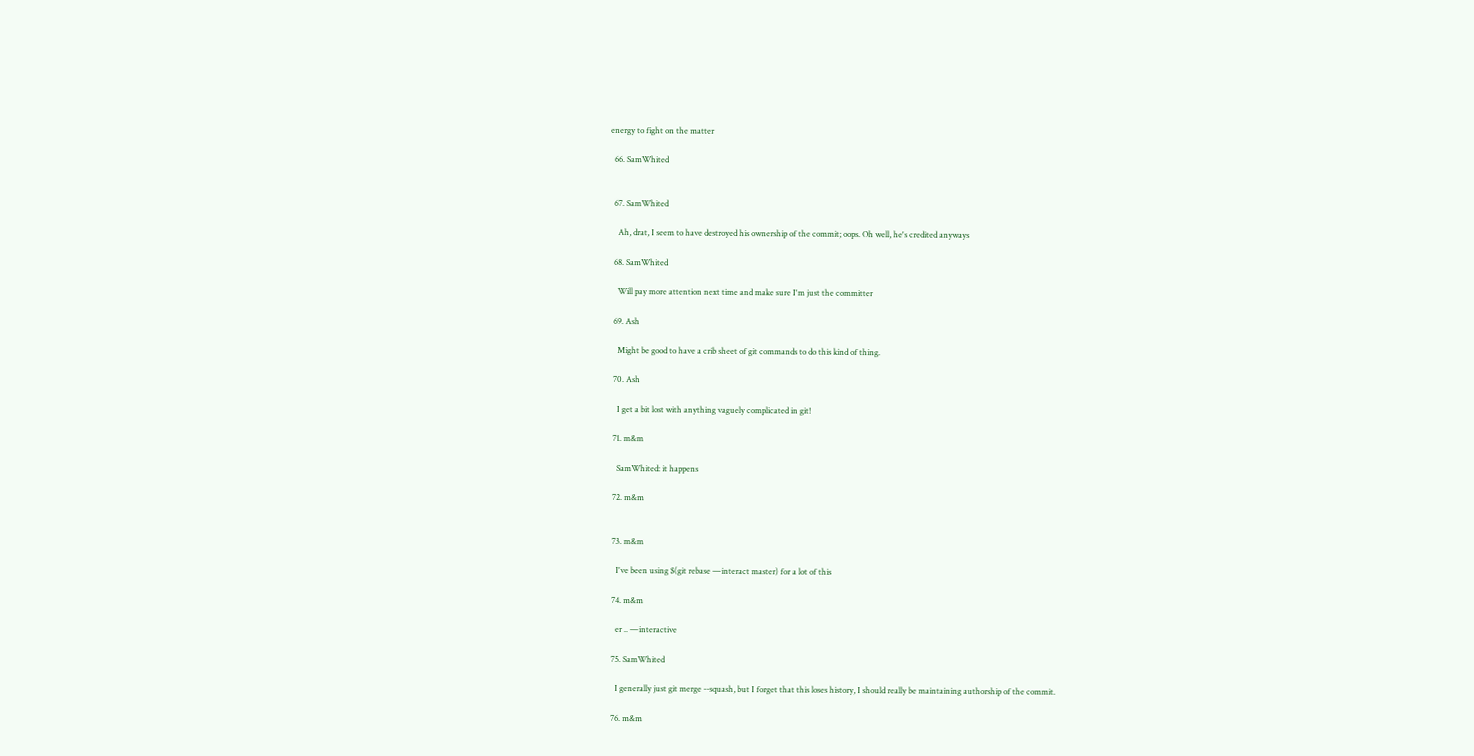energy to fight on the matter

  66. SamWhited


  67. SamWhited

    Ah, drat, I seem to have destroyed his ownership of the commit; oops. Oh well, he's credited anyways

  68. SamWhited

    Will pay more attention next time and make sure I'm just the committer

  69. Ash

    Might be good to have a crib sheet of git commands to do this kind of thing.

  70. Ash

    I get a bit lost with anything vaguely complicated in git!

  71. m&m

    SamWhited: it happens

  72. m&m


  73. m&m

    I've been using $(git rebase —interact master) for a lot of this

  74. m&m

    er .. —interactive

  75. SamWhited

    I generally just git merge --squash, but I forget that this loses history, I should really be maintaining authorship of the commit.

  76. m&m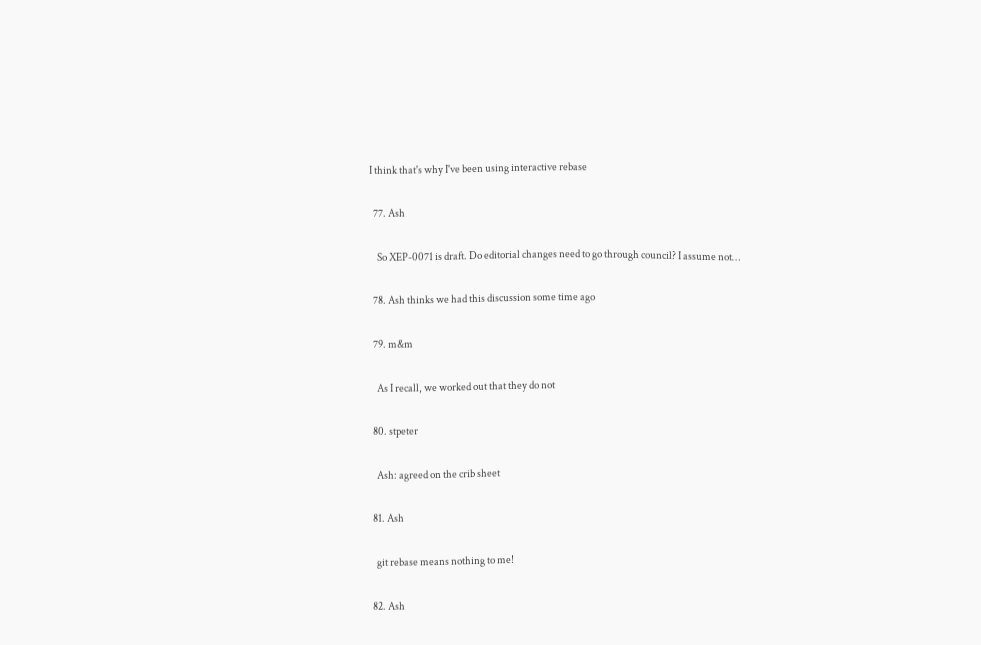I think that's why I've been using interactive rebase

  77. Ash

    So XEP-0071 is draft. Do editorial changes need to go through council? I assume not…

  78. Ash thinks we had this discussion some time ago

  79. m&m

    As I recall, we worked out that they do not

  80. stpeter

    Ash: agreed on the crib sheet

  81. Ash

    git rebase means nothing to me!

  82. Ash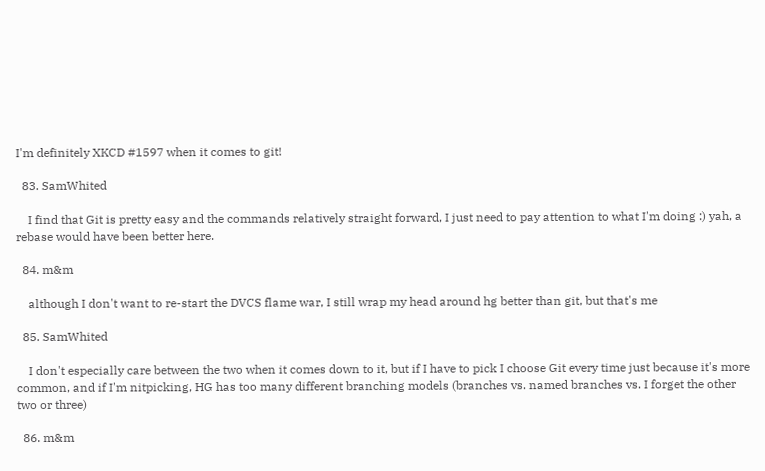I'm definitely XKCD #1597 when it comes to git!

  83. SamWhited

    I find that Git is pretty easy and the commands relatively straight forward, I just need to pay attention to what I'm doing :) yah, a rebase would have been better here.

  84. m&m

    although I don't want to re-start the DVCS flame war, I still wrap my head around hg better than git, but that's me

  85. SamWhited

    I don't especially care between the two when it comes down to it, but if I have to pick I choose Git every time just because it's more common, and if I'm nitpicking, HG has too many different branching models (branches vs. named branches vs. I forget the other two or three)

  86. m&m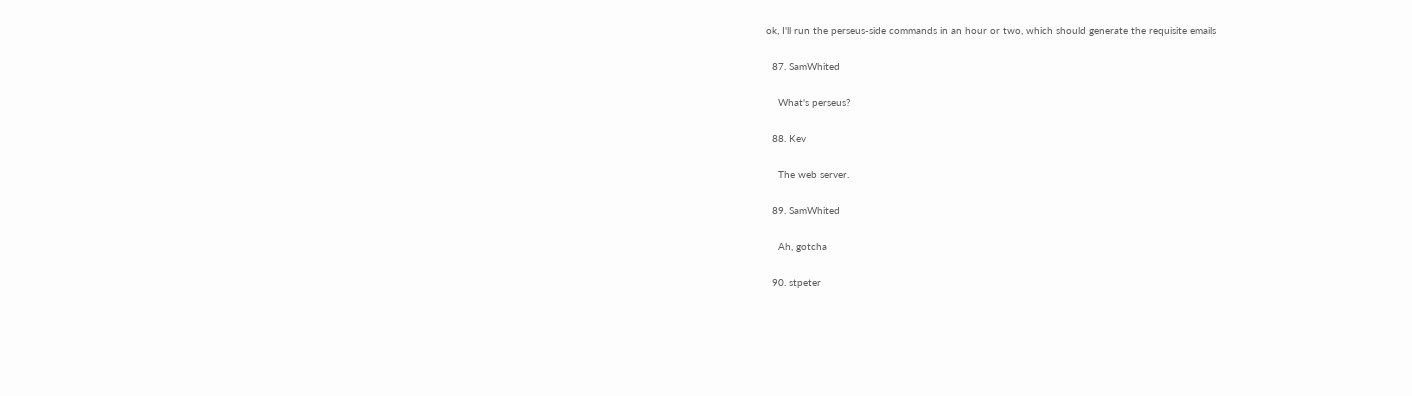ok, I'll run the perseus-side commands in an hour or two, which should generate the requisite emails

  87. SamWhited

    What's perseus?

  88. Kev

    The web server.

  89. SamWhited

    Ah, gotcha

  90. stpeter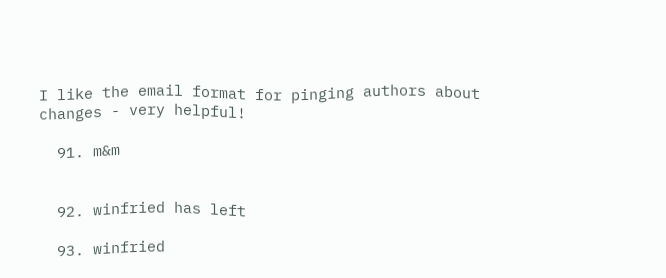I like the email format for pinging authors about changes - very helpful!

  91. m&m


  92. winfried has left

  93. winfried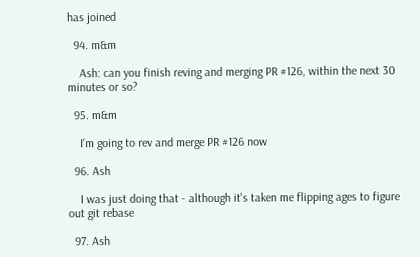has joined

  94. m&m

    Ash: can you finish reving and merging PR #126, within the next 30 minutes or so?

  95. m&m

    I'm going to rev and merge PR #126 now

  96. Ash

    I was just doing that - although it's taken me flipping ages to figure out git rebase

  97. Ash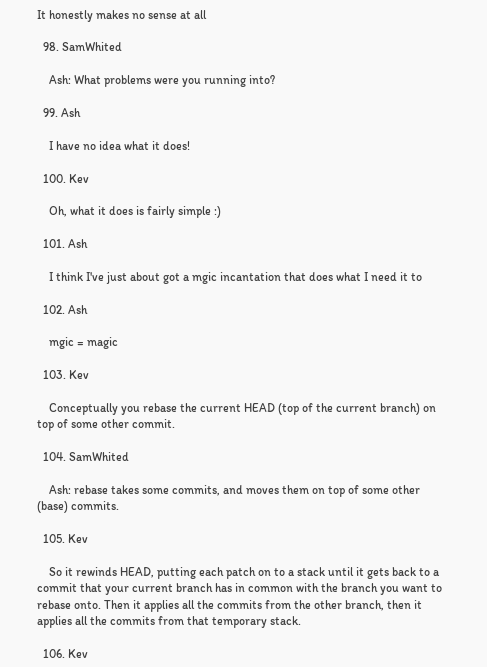It honestly makes no sense at all

  98. SamWhited

    Ash: What problems were you running into?

  99. Ash

    I have no idea what it does!

  100. Kev

    Oh, what it does is fairly simple :)

  101. Ash

    I think I've just about got a mgic incantation that does what I need it to

  102. Ash

    mgic = magic

  103. Kev

    Conceptually you rebase the current HEAD (top of the current branch) on top of some other commit.

  104. SamWhited

    Ash: rebase takes some commits, and moves them on top of some other (base) commits.

  105. Kev

    So it rewinds HEAD, putting each patch on to a stack until it gets back to a commit that your current branch has in common with the branch you want to rebase onto. Then it applies all the commits from the other branch, then it applies all the commits from that temporary stack.

  106. Kev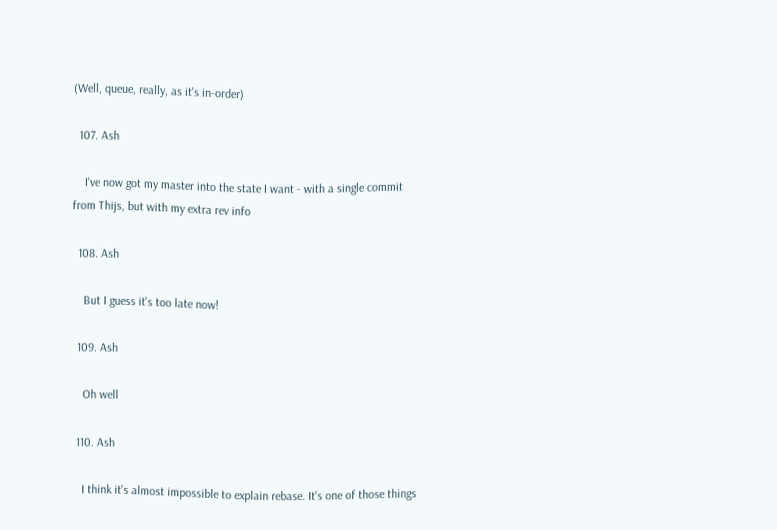(Well, queue, really, as it's in-order)

  107. Ash

    I've now got my master into the state I want - with a single commit from Thijs, but with my extra rev info

  108. Ash

    But I guess it's too late now!

  109. Ash

    Oh well

  110. Ash

    I think it's almost impossible to explain rebase. It's one of those things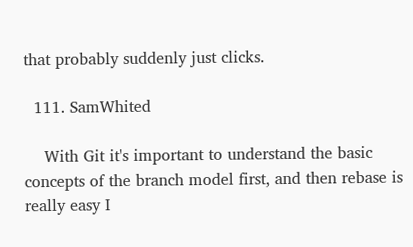that probably suddenly just clicks.

  111. SamWhited

    With Git it's important to understand the basic concepts of the branch model first, and then rebase is really easy I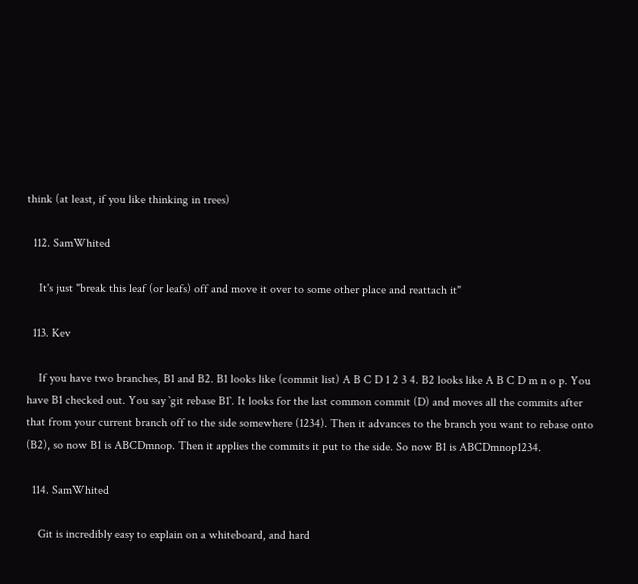think (at least, if you like thinking in trees)

  112. SamWhited

    It's just "break this leaf (or leafs) off and move it over to some other place and reattach it"

  113. Kev

    If you have two branches, B1 and B2. B1 looks like (commit list) A B C D 1 2 3 4. B2 looks like A B C D m n o p. You have B1 checked out. You say `git rebase B1`. It looks for the last common commit (D) and moves all the commits after that from your current branch off to the side somewhere (1234). Then it advances to the branch you want to rebase onto (B2), so now B1 is ABCDmnop. Then it applies the commits it put to the side. So now B1 is ABCDmnop1234.

  114. SamWhited

    Git is incredibly easy to explain on a whiteboard, and hard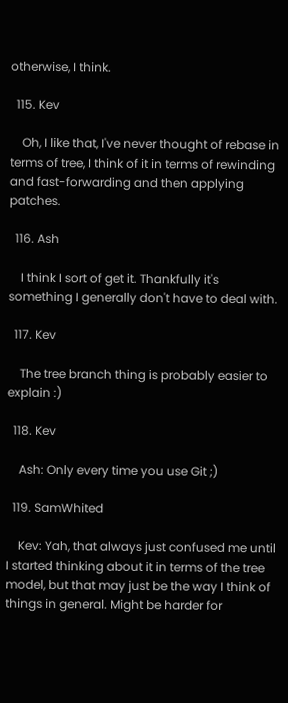otherwise, I think.

  115. Kev

    Oh, I like that, I've never thought of rebase in terms of tree, I think of it in terms of rewinding and fast-forwarding and then applying patches.

  116. Ash

    I think I sort of get it. Thankfully it's something I generally don't have to deal with.

  117. Kev

    The tree branch thing is probably easier to explain :)

  118. Kev

    Ash: Only every time you use Git ;)

  119. SamWhited

    Kev: Yah, that always just confused me until I started thinking about it in terms of the tree model, but that may just be the way I think of things in general. Might be harder for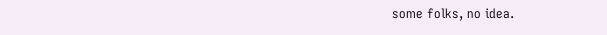some folks, no idea.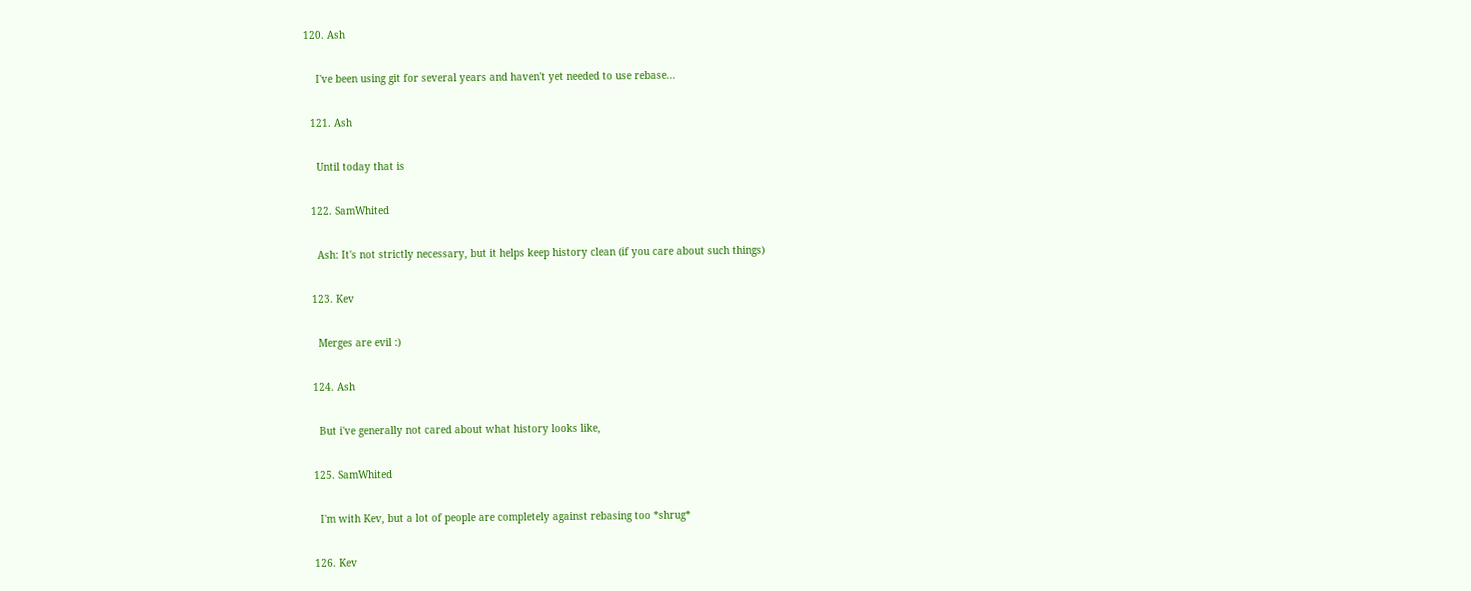120. Ash

    I've been using git for several years and haven't yet needed to use rebase...

  121. Ash

    Until today that is

  122. SamWhited

    Ash: It's not strictly necessary, but it helps keep history clean (if you care about such things)

  123. Kev

    Merges are evil :)

  124. Ash

    But i've generally not cared about what history looks like,

  125. SamWhited

    I'm with Kev, but a lot of people are completely against rebasing too *shrug*

  126. Kev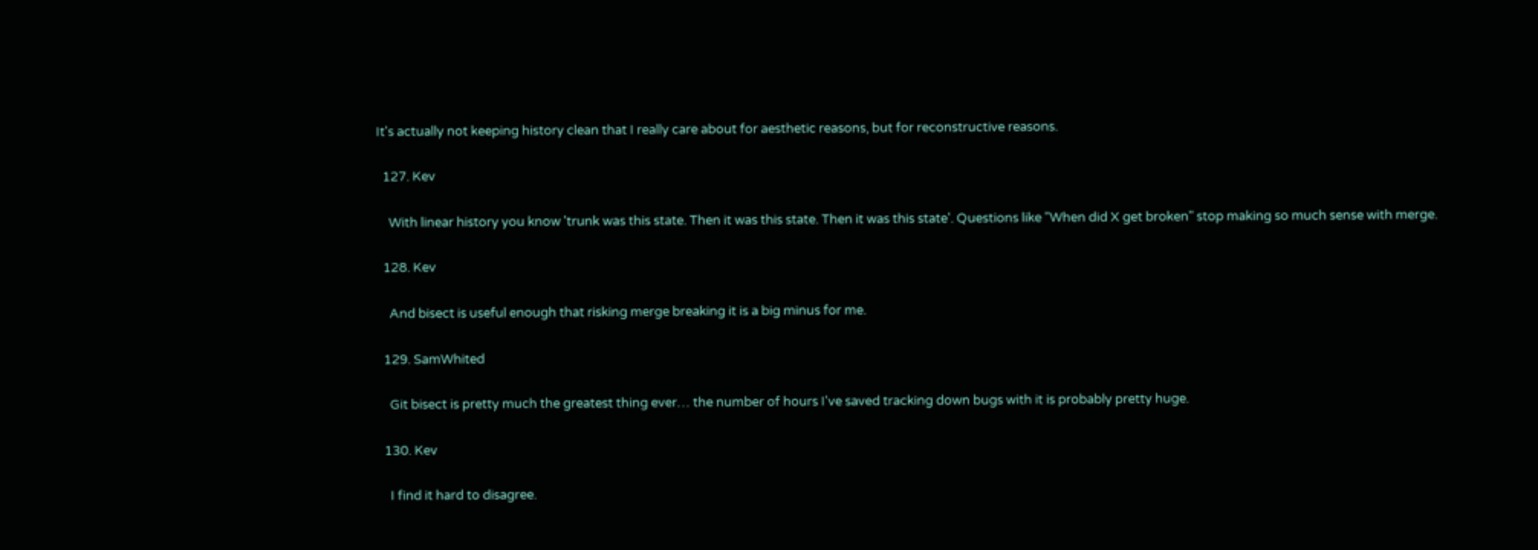It's actually not keeping history clean that I really care about for aesthetic reasons, but for reconstructive reasons.

  127. Kev

    With linear history you know 'trunk was this state. Then it was this state. Then it was this state'. Questions like "When did X get broken" stop making so much sense with merge.

  128. Kev

    And bisect is useful enough that risking merge breaking it is a big minus for me.

  129. SamWhited

    Git bisect is pretty much the greatest thing ever… the number of hours I've saved tracking down bugs with it is probably pretty huge.

  130. Kev

    I find it hard to disagree.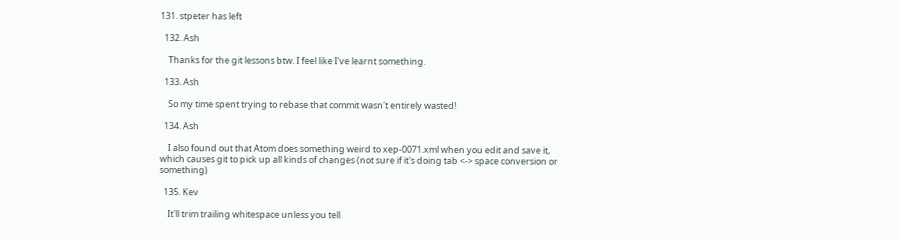131. stpeter has left

  132. Ash

    Thanks for the git lessons btw. I feel like I've learnt something.

  133. Ash

    So my time spent trying to rebase that commit wasn't entirely wasted!

  134. Ash

    I also found out that Atom does something weird to xep-0071.xml when you edit and save it, which causes git to pick up all kinds of changes (not sure if it's doing tab <-> space conversion or something)

  135. Kev

    It'll trim trailing whitespace unless you tell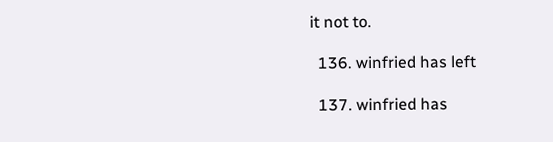it not to.

  136. winfried has left

  137. winfried has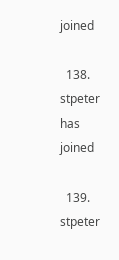joined

  138. stpeter has joined

  139. stpeter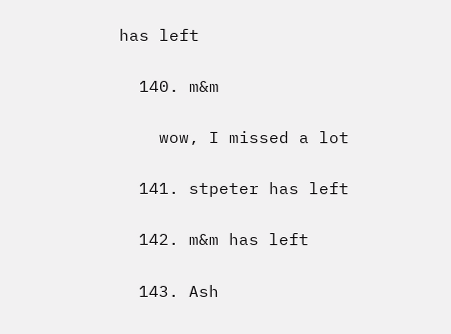has left

  140. m&m

    wow, I missed a lot

  141. stpeter has left

  142. m&m has left

  143. Ash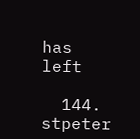has left

  144. stpeter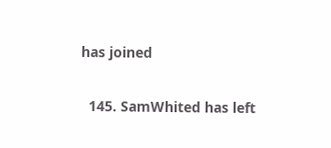has joined

  145. SamWhited has left